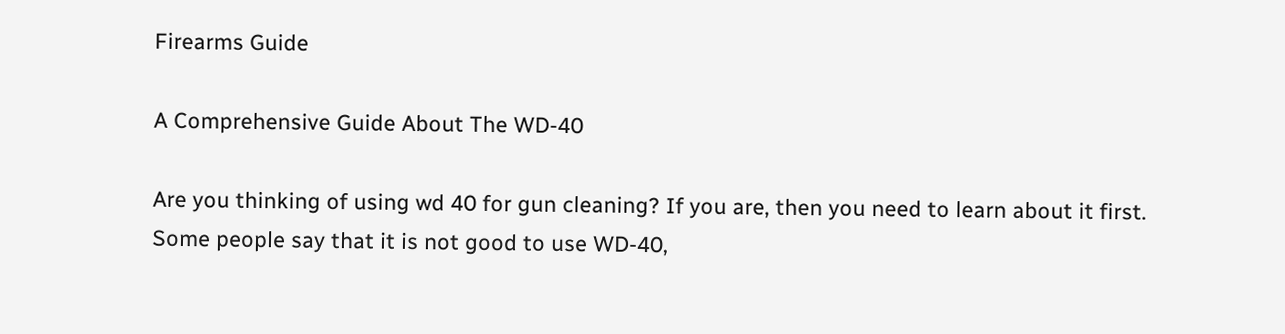Firearms Guide

A Comprehensive Guide About The WD-40

Are you thinking of using wd 40 for gun cleaning? If you are, then you need to learn about it first. Some people say that it is not good to use WD-40,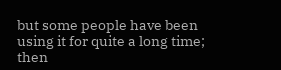but some people have been using it for quite a long time; then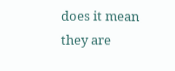does it mean they are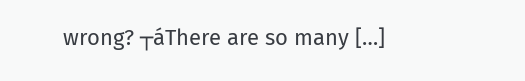wrong? ┬áThere are so many […]